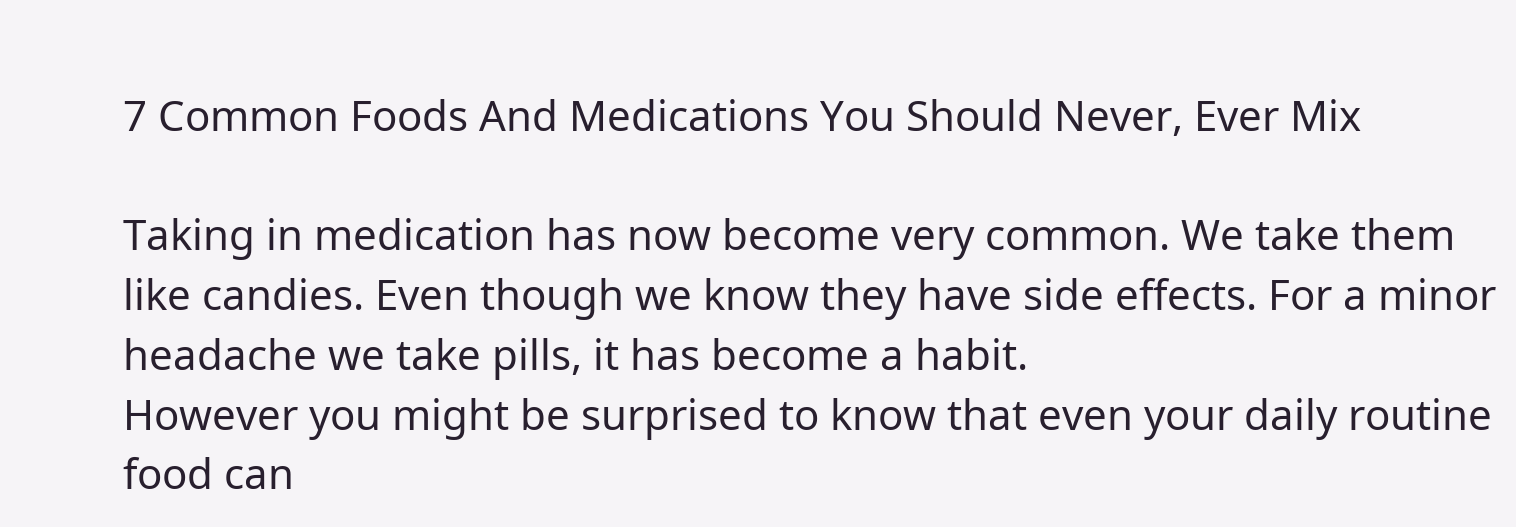7 Common Foods And Medications You Should Never, Ever Mix

Taking in medication has now become very common. We take them like candies. Even though we know they have side effects. For a minor headache we take pills, it has become a habit.
However you might be surprised to know that even your daily routine food can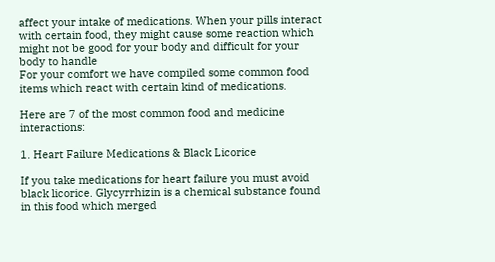affect your intake of medications. When your pills interact with certain food, they might cause some reaction which might not be good for your body and difficult for your body to handle
For your comfort we have compiled some common food items which react with certain kind of medications.

Here are 7 of the most common food and medicine interactions:

1. Heart Failure Medications & Black Licorice

If you take medications for heart failure you must avoid black licorice. Glycyrrhizin is a chemical substance found in this food which merged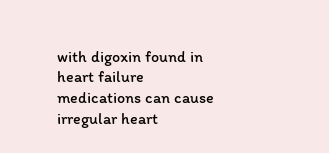with digoxin found in heart failure medications can cause irregular heart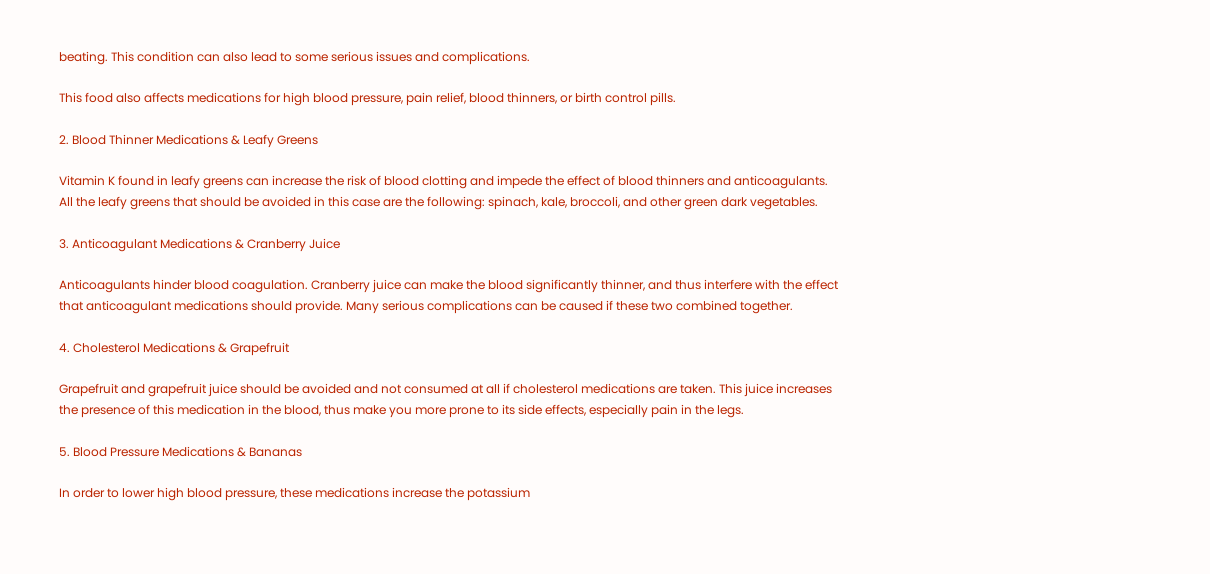beating. This condition can also lead to some serious issues and complications.

This food also affects medications for high blood pressure, pain relief, blood thinners, or birth control pills.

2. Blood Thinner Medications & Leafy Greens

Vitamin K found in leafy greens can increase the risk of blood clotting and impede the effect of blood thinners and anticoagulants. All the leafy greens that should be avoided in this case are the following: spinach, kale, broccoli, and other green dark vegetables.

3. Anticoagulant Medications & Cranberry Juice

Anticoagulants hinder blood coagulation. Cranberry juice can make the blood significantly thinner, and thus interfere with the effect that anticoagulant medications should provide. Many serious complications can be caused if these two combined together.

4. Cholesterol Medications & Grapefruit

Grapefruit and grapefruit juice should be avoided and not consumed at all if cholesterol medications are taken. This juice increases the presence of this medication in the blood, thus make you more prone to its side effects, especially pain in the legs.

5. Blood Pressure Medications & Bananas

In order to lower high blood pressure, these medications increase the potassium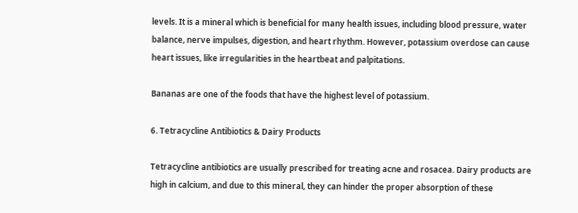levels. It is a mineral which is beneficial for many health issues, including blood pressure, water balance, nerve impulses, digestion, and heart rhythm. However, potassium overdose can cause heart issues, like irregularities in the heartbeat and palpitations.

Bananas are one of the foods that have the highest level of potassium.

6. Tetracycline Antibiotics & Dairy Products

Tetracycline antibiotics are usually prescribed for treating acne and rosacea. Dairy products are high in calcium, and due to this mineral, they can hinder the proper absorption of these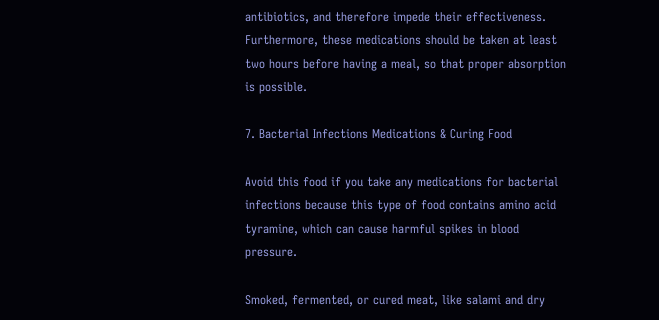antibiotics, and therefore impede their effectiveness. Furthermore, these medications should be taken at least two hours before having a meal, so that proper absorption is possible.

7. Bacterial Infections Medications & Curing Food

Avoid this food if you take any medications for bacterial infections because this type of food contains amino acid tyramine, which can cause harmful spikes in blood pressure.

Smoked, fermented, or cured meat, like salami and dry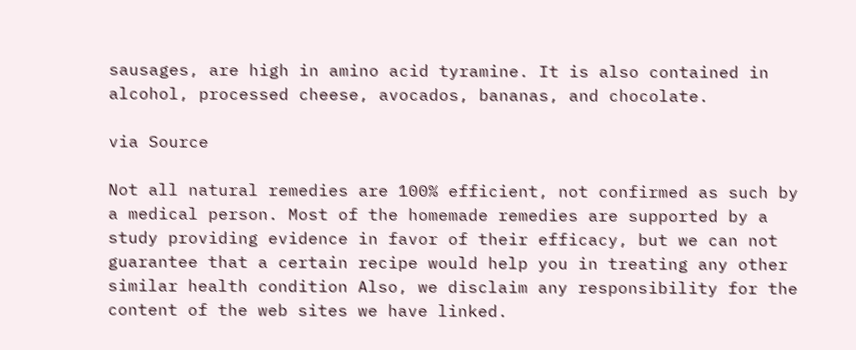sausages, are high in amino acid tyramine. It is also contained in alcohol, processed cheese, avocados, bananas, and chocolate.

via Source

Not all natural remedies are 100% efficient, not confirmed as such by a medical person. Most of the homemade remedies are supported by a study providing evidence in favor of their efficacy, but we can not guarantee that a certain recipe would help you in treating any other similar health condition Also, we disclaim any responsibility for the content of the web sites we have linked.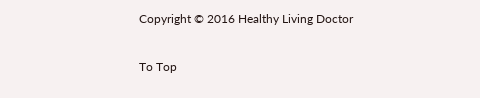Copyright © 2016 Healthy Living Doctor

To Top